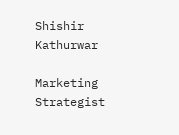Shishir Kathurwar

Marketing Strategist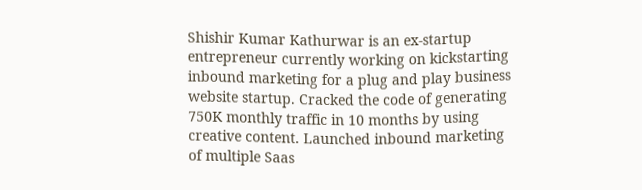Shishir Kumar Kathurwar is an ex-startup entrepreneur currently working on kickstarting inbound marketing for a plug and play business website startup. Cracked the code of generating 750K monthly traffic in 10 months by using creative content. Launched inbound marketing of multiple Saas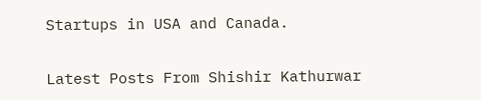Startups in USA and Canada.

Latest Posts From Shishir Kathurwar